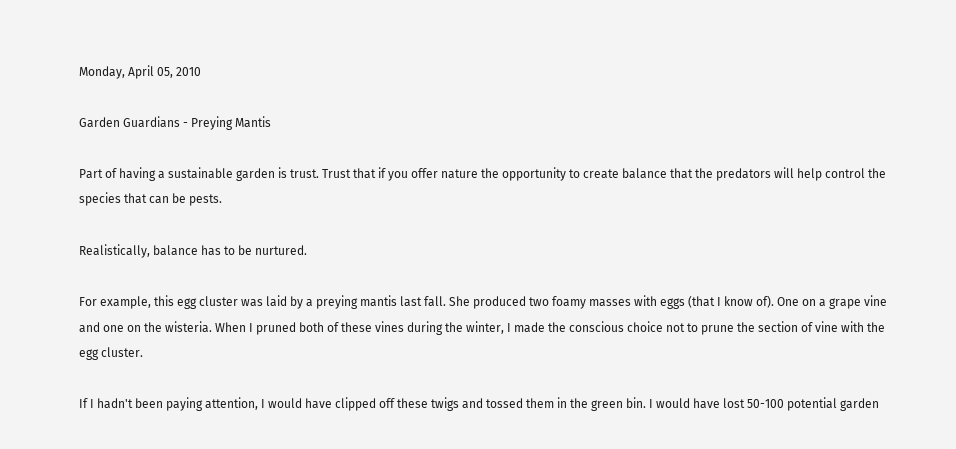Monday, April 05, 2010

Garden Guardians - Preying Mantis

Part of having a sustainable garden is trust. Trust that if you offer nature the opportunity to create balance that the predators will help control the species that can be pests.

Realistically, balance has to be nurtured.

For example, this egg cluster was laid by a preying mantis last fall. She produced two foamy masses with eggs (that I know of). One on a grape vine and one on the wisteria. When I pruned both of these vines during the winter, I made the conscious choice not to prune the section of vine with the egg cluster.

If I hadn't been paying attention, I would have clipped off these twigs and tossed them in the green bin. I would have lost 50-100 potential garden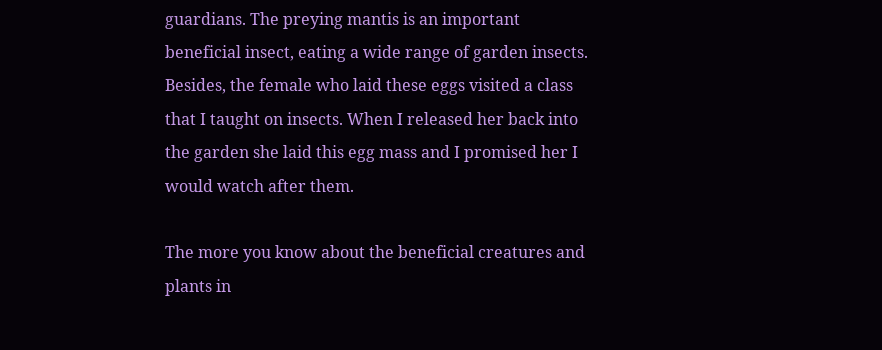guardians. The preying mantis is an important beneficial insect, eating a wide range of garden insects. Besides, the female who laid these eggs visited a class that I taught on insects. When I released her back into the garden she laid this egg mass and I promised her I would watch after them.

The more you know about the beneficial creatures and plants in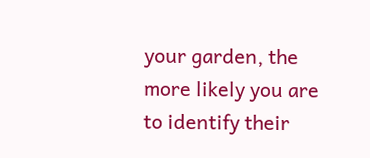your garden, the more likely you are to identify their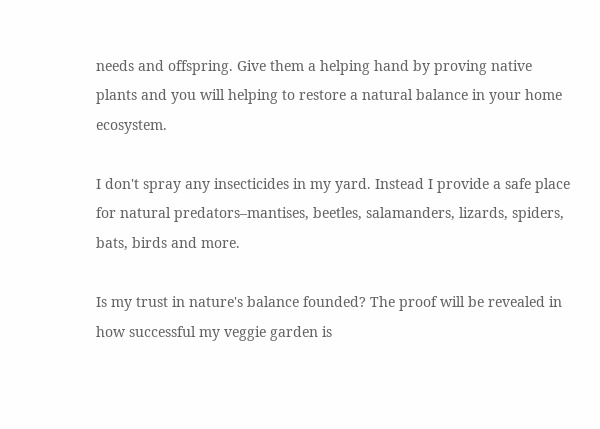needs and offspring. Give them a helping hand by proving native plants and you will helping to restore a natural balance in your home ecosystem.

I don't spray any insecticides in my yard. Instead I provide a safe place for natural predators–mantises, beetles, salamanders, lizards, spiders, bats, birds and more.

Is my trust in nature's balance founded? The proof will be revealed in how successful my veggie garden is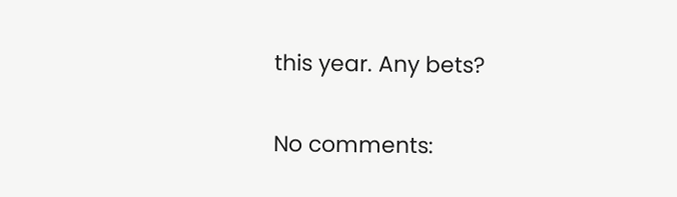this year. Any bets?

No comments: